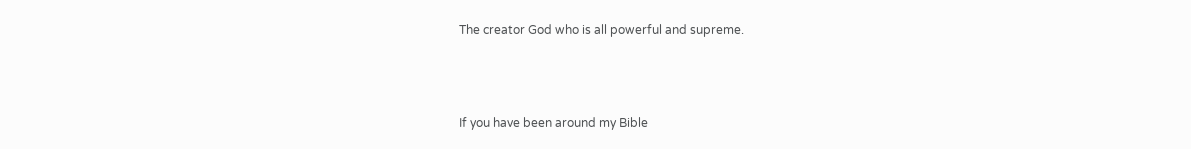The creator God who is all powerful and supreme.



If you have been around my Bible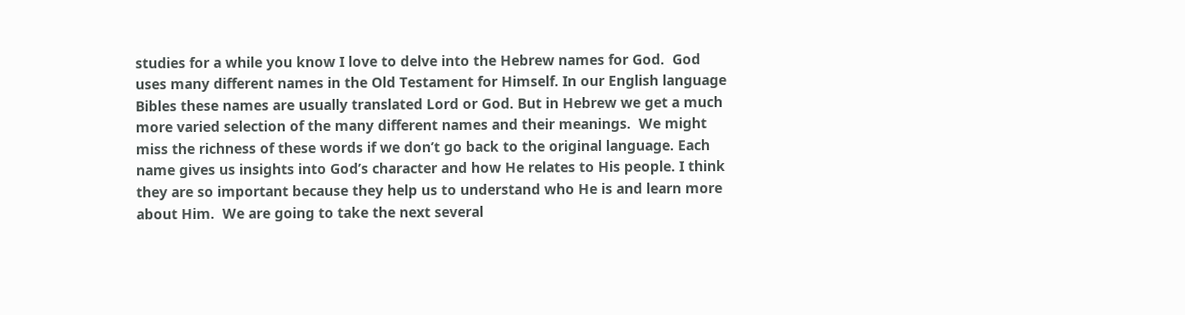studies for a while you know I love to delve into the Hebrew names for God.  God uses many different names in the Old Testament for Himself. In our English language Bibles these names are usually translated Lord or God. But in Hebrew we get a much more varied selection of the many different names and their meanings.  We might miss the richness of these words if we don’t go back to the original language. Each name gives us insights into God’s character and how He relates to His people. I think they are so important because they help us to understand who He is and learn more about Him.  We are going to take the next several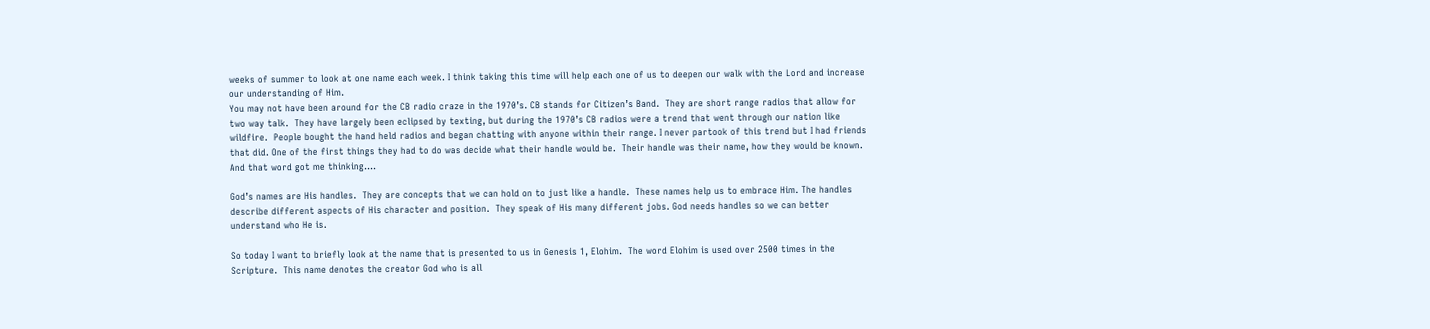weeks of summer to look at one name each week. I think taking this time will help each one of us to deepen our walk with the Lord and increase our understanding of Him.
You may not have been around for the CB radio craze in the 1970’s. CB stands for Citizen’s Band.  They are short range radios that allow for two way talk.  They have largely been eclipsed by texting, but during the 1970’s CB radios were a trend that went through our nation like wildfire.  People bought the hand held radios and began chatting with anyone within their range. I never partook of this trend but I had friends that did. One of the first things they had to do was decide what their handle would be.  Their handle was their name, how they would be known. And that word got me thinking….

God’s names are His handles.  They are concepts that we can hold on to just like a handle.  These names help us to embrace Him. The handles describe different aspects of His character and position.  They speak of His many different jobs. God needs handles so we can better understand who He is.

So today I want to briefly look at the name that is presented to us in Genesis 1, Elohim.  The word Elohim is used over 2500 times in the Scripture.  This name denotes the creator God who is all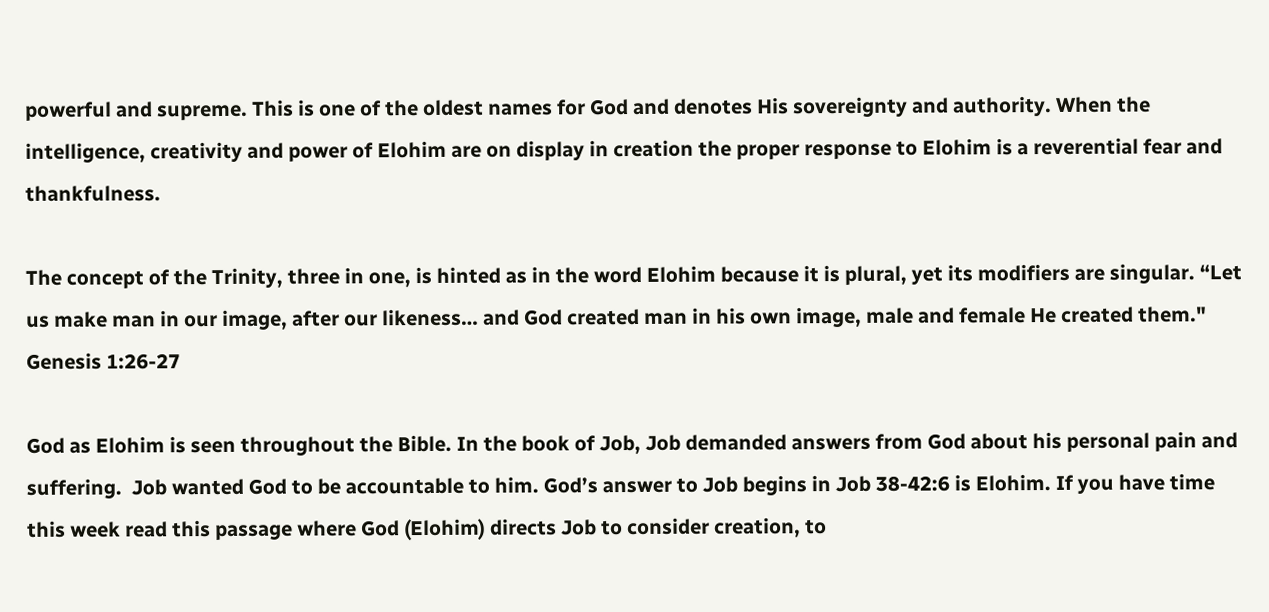powerful and supreme. This is one of the oldest names for God and denotes His sovereignty and authority. When the intelligence, creativity and power of Elohim are on display in creation the proper response to Elohim is a reverential fear and thankfulness.

The concept of the Trinity, three in one, is hinted as in the word Elohim because it is plural, yet its modifiers are singular. “Let us make man in our image, after our likeness… and God created man in his own image, male and female He created them." Genesis 1:26-27

God as Elohim is seen throughout the Bible. In the book of Job, Job demanded answers from God about his personal pain and suffering.  Job wanted God to be accountable to him. God’s answer to Job begins in Job 38-42:6 is Elohim. If you have time this week read this passage where God (Elohim) directs Job to consider creation, to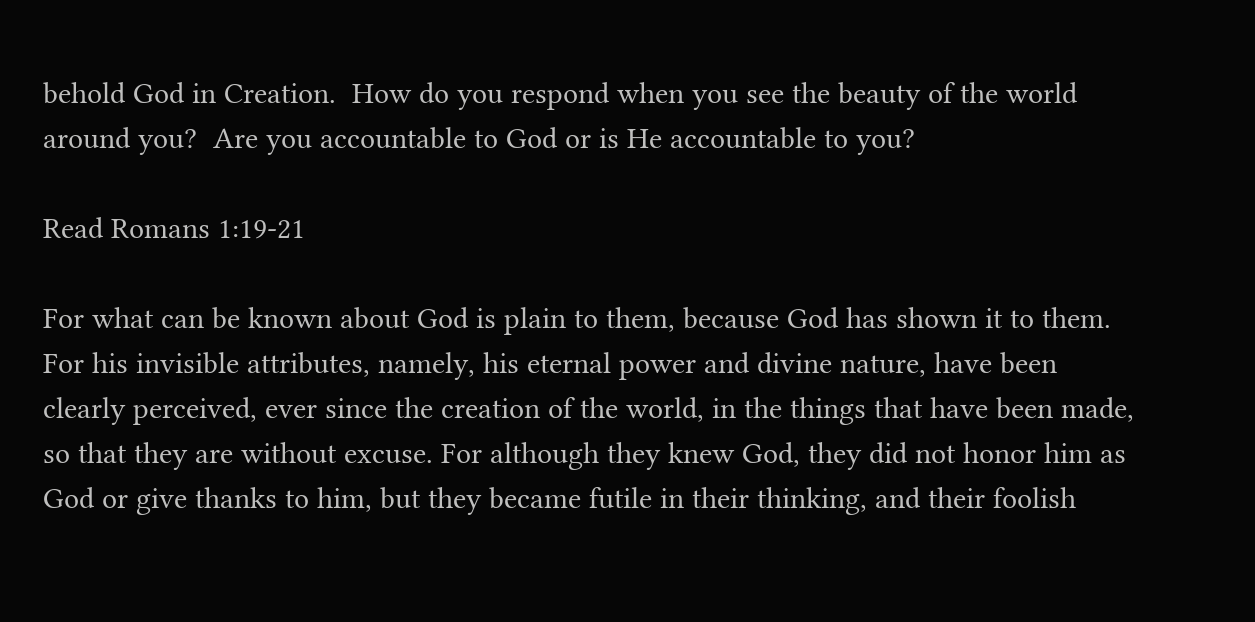behold God in Creation.  How do you respond when you see the beauty of the world around you?  Are you accountable to God or is He accountable to you?

Read Romans 1:19-21

For what can be known about God is plain to them, because God has shown it to them. For his invisible attributes, namely, his eternal power and divine nature, have been clearly perceived, ever since the creation of the world, in the things that have been made, so that they are without excuse. For although they knew God, they did not honor him as God or give thanks to him, but they became futile in their thinking, and their foolish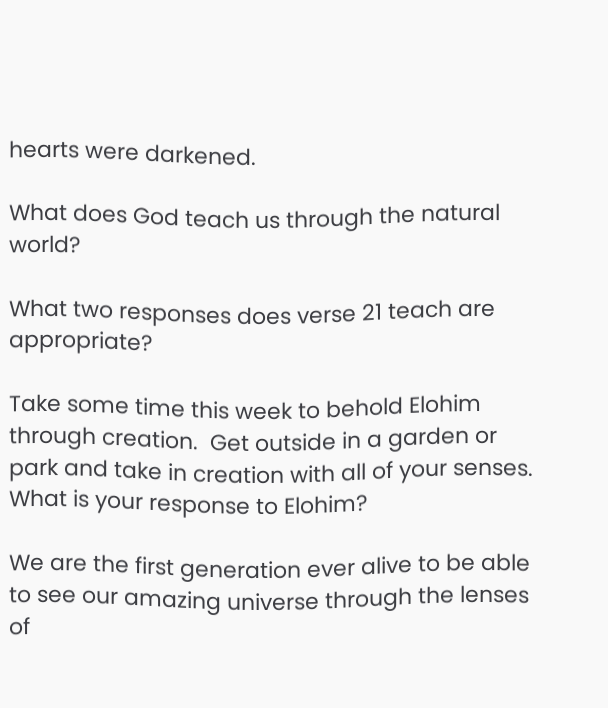hearts were darkened.

What does God teach us through the natural world?

What two responses does verse 21 teach are appropriate?

Take some time this week to behold Elohim through creation.  Get outside in a garden or park and take in creation with all of your senses. What is your response to Elohim?

We are the first generation ever alive to be able to see our amazing universe through the lenses of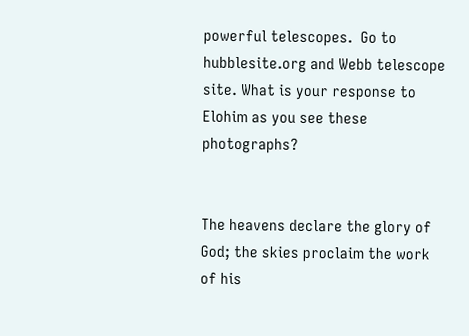powerful telescopes.  Go to hubblesite.org and Webb telescope site. What is your response to Elohim as you see these photographs?


The heavens declare the glory of God; the skies proclaim the work of his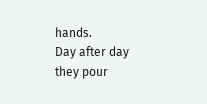hands.
Day after day they pour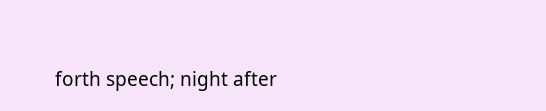forth speech; night after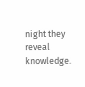night they reveal knowledge.